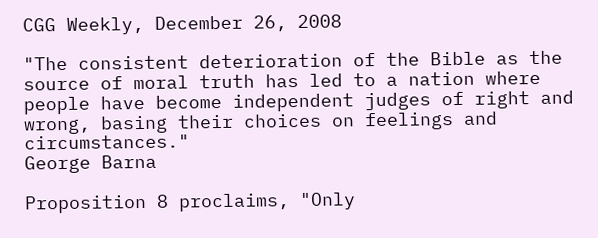CGG Weekly, December 26, 2008

"The consistent deterioration of the Bible as the source of moral truth has led to a nation where people have become independent judges of right and wrong, basing their choices on feelings and circumstances."
George Barna

Proposition 8 proclaims, "Only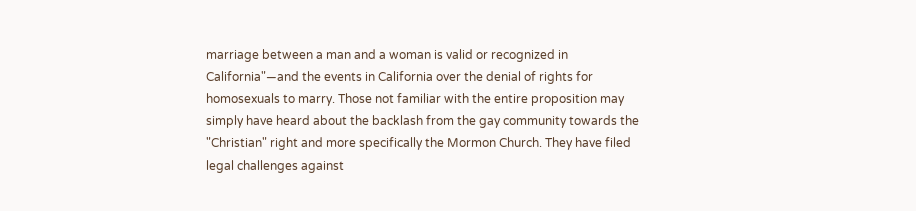marriage between a man and a woman is valid or recognized in California"—and the events in California over the denial of rights for homosexuals to marry. Those not familiar with the entire proposition may simply have heard about the backlash from the gay community towards the "Christian" right and more specifically the Mormon Church. They have filed legal challenges against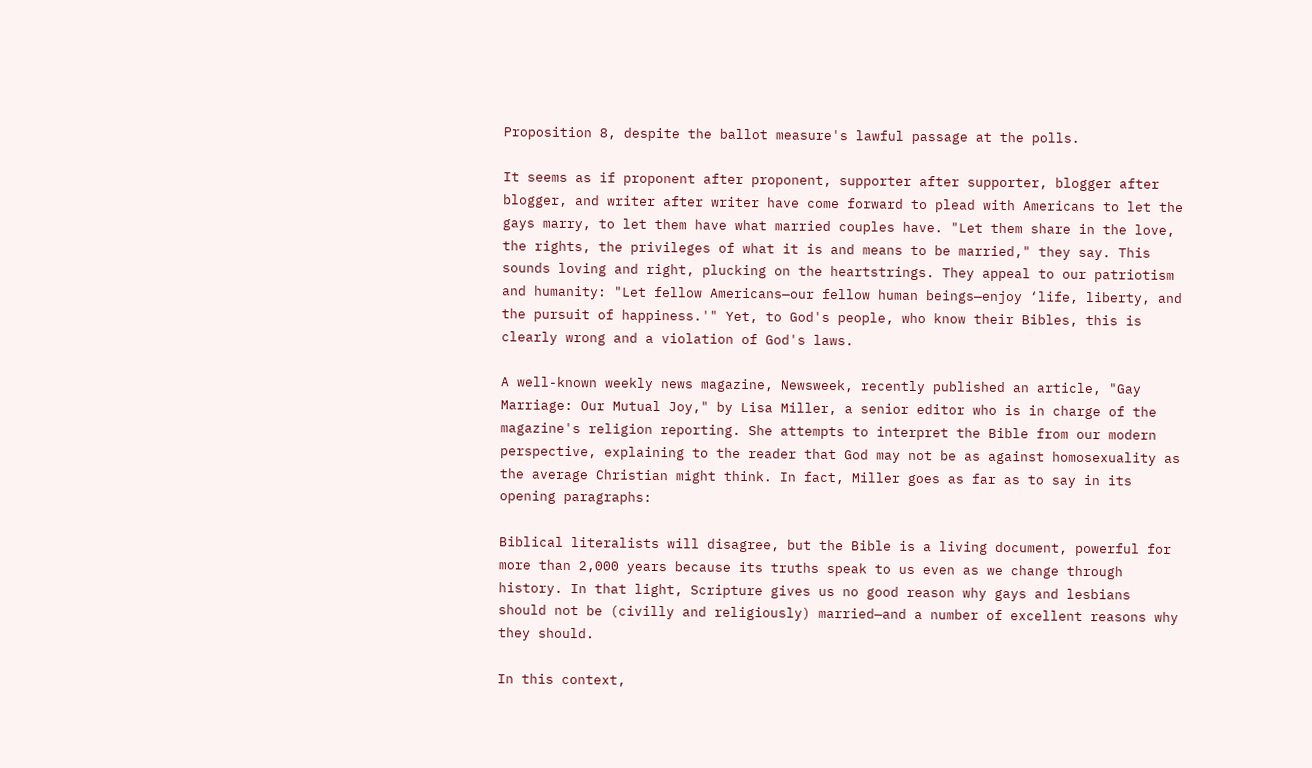Proposition 8, despite the ballot measure's lawful passage at the polls.

It seems as if proponent after proponent, supporter after supporter, blogger after blogger, and writer after writer have come forward to plead with Americans to let the gays marry, to let them have what married couples have. "Let them share in the love, the rights, the privileges of what it is and means to be married," they say. This sounds loving and right, plucking on the heartstrings. They appeal to our patriotism and humanity: "Let fellow Americans—our fellow human beings—enjoy ‘life, liberty, and the pursuit of happiness.'" Yet, to God's people, who know their Bibles, this is clearly wrong and a violation of God's laws.

A well-known weekly news magazine, Newsweek, recently published an article, "Gay Marriage: Our Mutual Joy," by Lisa Miller, a senior editor who is in charge of the magazine's religion reporting. She attempts to interpret the Bible from our modern perspective, explaining to the reader that God may not be as against homosexuality as the average Christian might think. In fact, Miller goes as far as to say in its opening paragraphs:

Biblical literalists will disagree, but the Bible is a living document, powerful for more than 2,000 years because its truths speak to us even as we change through history. In that light, Scripture gives us no good reason why gays and lesbians should not be (civilly and religiously) married—and a number of excellent reasons why they should.

In this context,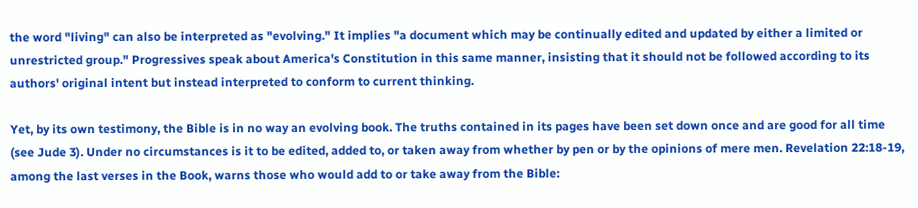the word "living" can also be interpreted as "evolving." It implies "a document which may be continually edited and updated by either a limited or unrestricted group." Progressives speak about America's Constitution in this same manner, insisting that it should not be followed according to its authors' original intent but instead interpreted to conform to current thinking.

Yet, by its own testimony, the Bible is in no way an evolving book. The truths contained in its pages have been set down once and are good for all time (see Jude 3). Under no circumstances is it to be edited, added to, or taken away from whether by pen or by the opinions of mere men. Revelation 22:18-19, among the last verses in the Book, warns those who would add to or take away from the Bible: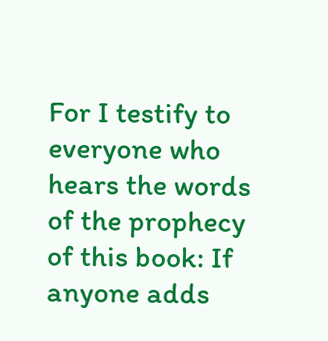For I testify to everyone who hears the words of the prophecy of this book: If anyone adds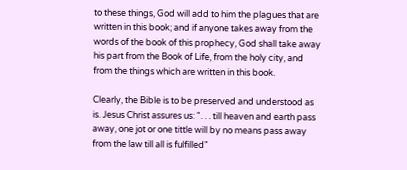to these things, God will add to him the plagues that are written in this book; and if anyone takes away from the words of the book of this prophecy, God shall take away his part from the Book of Life, from the holy city, and from the things which are written in this book.

Clearly, the Bible is to be preserved and understood as is. Jesus Christ assures us: ". . . till heaven and earth pass away, one jot or one tittle will by no means pass away from the law till all is fulfilled"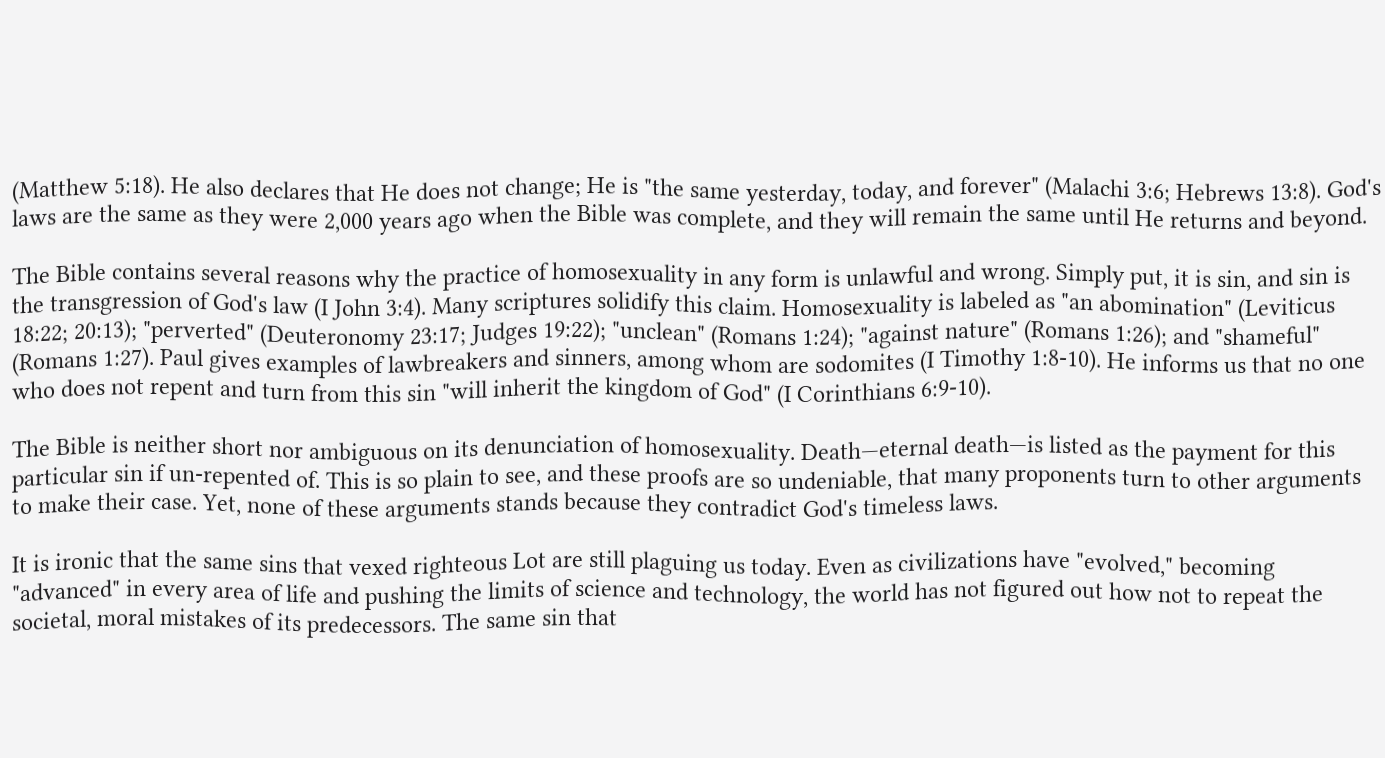(Matthew 5:18). He also declares that He does not change; He is "the same yesterday, today, and forever" (Malachi 3:6; Hebrews 13:8). God's laws are the same as they were 2,000 years ago when the Bible was complete, and they will remain the same until He returns and beyond.

The Bible contains several reasons why the practice of homosexuality in any form is unlawful and wrong. Simply put, it is sin, and sin is the transgression of God's law (I John 3:4). Many scriptures solidify this claim. Homosexuality is labeled as "an abomination" (Leviticus 18:22; 20:13); "perverted" (Deuteronomy 23:17; Judges 19:22); "unclean" (Romans 1:24); "against nature" (Romans 1:26); and "shameful" (Romans 1:27). Paul gives examples of lawbreakers and sinners, among whom are sodomites (I Timothy 1:8-10). He informs us that no one who does not repent and turn from this sin "will inherit the kingdom of God" (I Corinthians 6:9-10).

The Bible is neither short nor ambiguous on its denunciation of homosexuality. Death—eternal death—is listed as the payment for this particular sin if un-repented of. This is so plain to see, and these proofs are so undeniable, that many proponents turn to other arguments to make their case. Yet, none of these arguments stands because they contradict God's timeless laws.

It is ironic that the same sins that vexed righteous Lot are still plaguing us today. Even as civilizations have "evolved," becoming "advanced" in every area of life and pushing the limits of science and technology, the world has not figured out how not to repeat the societal, moral mistakes of its predecessors. The same sin that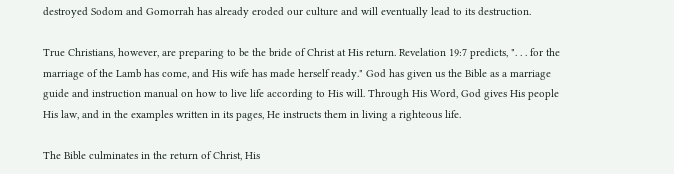destroyed Sodom and Gomorrah has already eroded our culture and will eventually lead to its destruction.

True Christians, however, are preparing to be the bride of Christ at His return. Revelation 19:7 predicts, ". . . for the marriage of the Lamb has come, and His wife has made herself ready." God has given us the Bible as a marriage guide and instruction manual on how to live life according to His will. Through His Word, God gives His people His law, and in the examples written in its pages, He instructs them in living a righteous life.

The Bible culminates in the return of Christ, His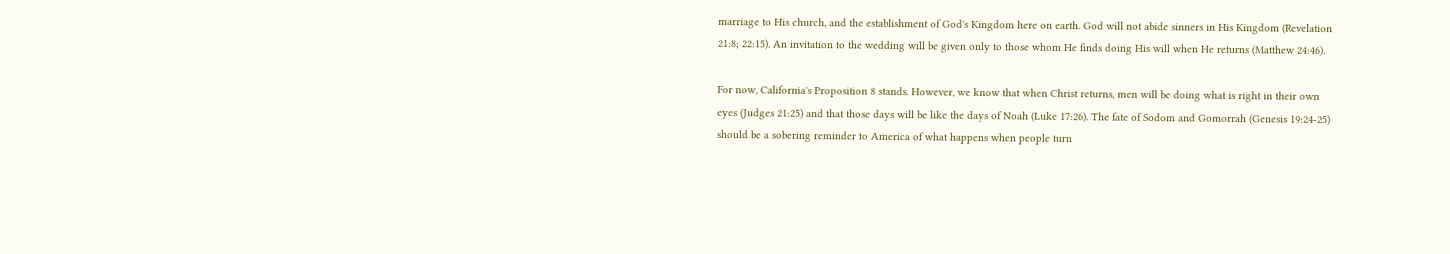marriage to His church, and the establishment of God's Kingdom here on earth. God will not abide sinners in His Kingdom (Revelation 21:8; 22:15). An invitation to the wedding will be given only to those whom He finds doing His will when He returns (Matthew 24:46).

For now, California's Proposition 8 stands. However, we know that when Christ returns, men will be doing what is right in their own eyes (Judges 21:25) and that those days will be like the days of Noah (Luke 17:26). The fate of Sodom and Gomorrah (Genesis 19:24-25) should be a sobering reminder to America of what happens when people turn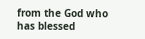from the God who has blessed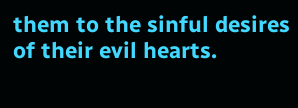them to the sinful desires of their evil hearts.